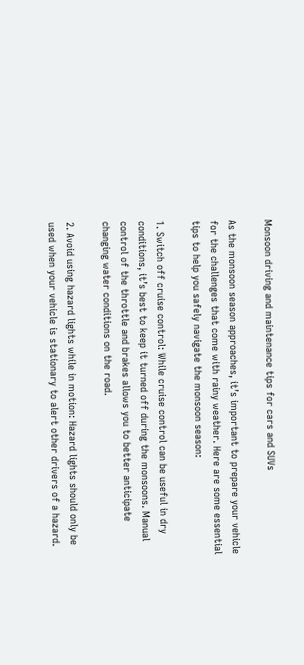Monsoon driving and maintenance tips for cars and SUVs

As the monsoon season approaches, it’s important to prepare your vehicle for the challenges that come with rainy weather. Here are some essential tips to help you safely navigate the monsoon season:

1. Switch off cruise control: While cruise control can be useful in dry conditions, it’s best to keep it turned off during the monsoons. Manual control of the throttle and brakes allows you to better anticipate changing water conditions on the road.

2. Avoid using hazard lights while in motion: Hazard lights should only be used when your vehicle is stationary to alert other drivers of a hazard.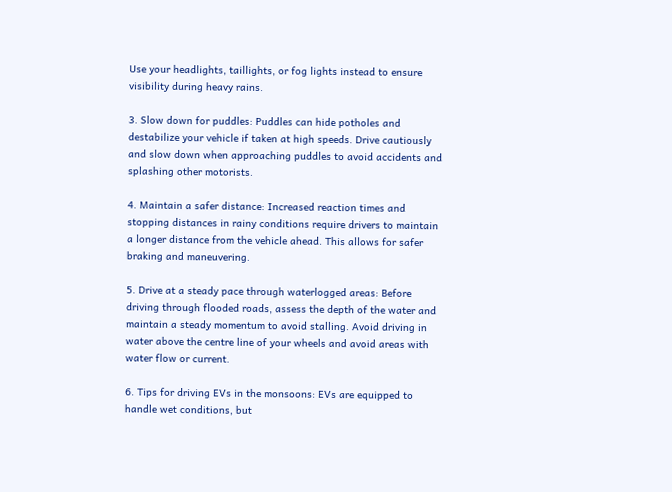Use your headlights, taillights, or fog lights instead to ensure visibility during heavy rains.

3. Slow down for puddles: Puddles can hide potholes and destabilize your vehicle if taken at high speeds. Drive cautiously and slow down when approaching puddles to avoid accidents and splashing other motorists.

4. Maintain a safer distance: Increased reaction times and stopping distances in rainy conditions require drivers to maintain a longer distance from the vehicle ahead. This allows for safer braking and maneuvering.

5. Drive at a steady pace through waterlogged areas: Before driving through flooded roads, assess the depth of the water and maintain a steady momentum to avoid stalling. Avoid driving in water above the centre line of your wheels and avoid areas with water flow or current.

6. Tips for driving EVs in the monsoons: EVs are equipped to handle wet conditions, but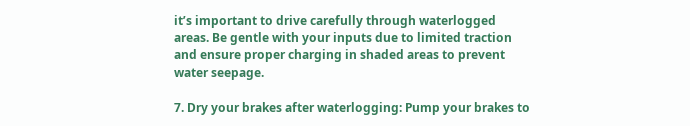it’s important to drive carefully through waterlogged areas. Be gentle with your inputs due to limited traction and ensure proper charging in shaded areas to prevent water seepage.

7. Dry your brakes after waterlogging: Pump your brakes to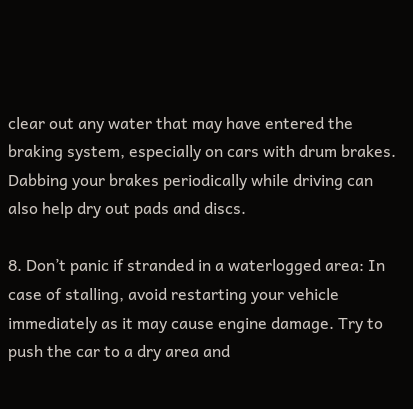clear out any water that may have entered the braking system, especially on cars with drum brakes. Dabbing your brakes periodically while driving can also help dry out pads and discs.

8. Don’t panic if stranded in a waterlogged area: In case of stalling, avoid restarting your vehicle immediately as it may cause engine damage. Try to push the car to a dry area and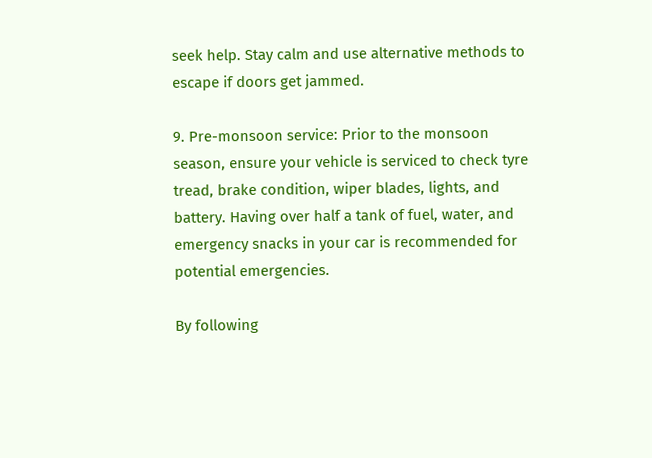seek help. Stay calm and use alternative methods to escape if doors get jammed.

9. Pre-monsoon service: Prior to the monsoon season, ensure your vehicle is serviced to check tyre tread, brake condition, wiper blades, lights, and battery. Having over half a tank of fuel, water, and emergency snacks in your car is recommended for potential emergencies.

By following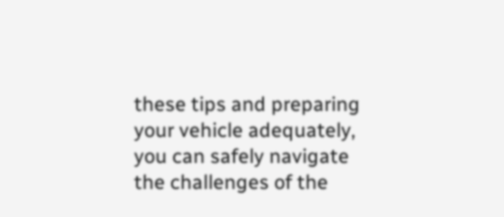these tips and preparing your vehicle adequately, you can safely navigate the challenges of the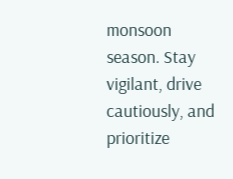monsoon season. Stay vigilant, drive cautiously, and prioritize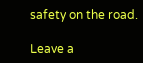safety on the road.

Leave a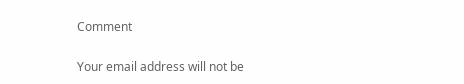Comment

Your email address will not be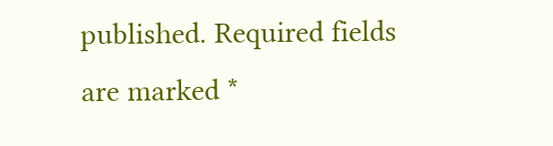published. Required fields are marked *